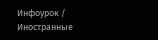Инфоурок / Иностранные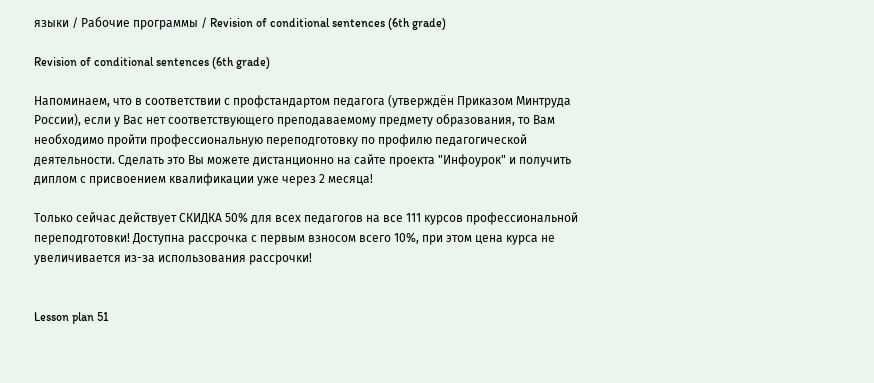языки / Рабочие программы / Revision of conditional sentences (6th grade)

Revision of conditional sentences (6th grade)

Напоминаем, что в соответствии с профстандартом педагога (утверждён Приказом Минтруда России), если у Вас нет соответствующего преподаваемому предмету образования, то Вам необходимо пройти профессиональную переподготовку по профилю педагогической деятельности. Сделать это Вы можете дистанционно на сайте проекта "Инфоурок" и получить диплом с присвоением квалификации уже через 2 месяца!

Только сейчас действует СКИДКА 50% для всех педагогов на все 111 курсов профессиональной переподготовки! Доступна рассрочка с первым взносом всего 10%, при этом цена курса не увеличивается из-за использования рассрочки!


Lesson plan 51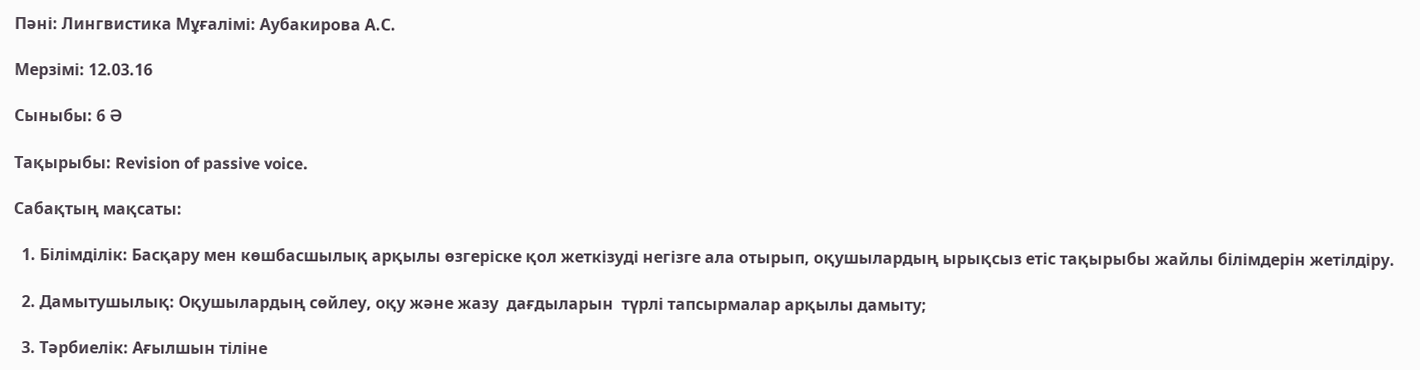Пәні: Лингвистика Мұғалімі: Аубакирова А.С.

Мерзімі: 12.03.16

Сыныбы: 6 Ә

Тақырыбы: Revision of passive voice.

Сабақтың мақсаты:

  1. Білімділік: Басқару мен көшбасшылық арқылы өзгеріске қол жеткізуді негізге ала отырып, оқушылардың ырықсыз етіс тақырыбы жайлы білімдерін жетілдіру.

  2. Дамытушылық: Оқушылардың сөйлеу, оқу және жазу  дағдыларын  түрлі тапсырмалар арқылы дамыту;

  3. Тәрбиелік: Ағылшын тіліне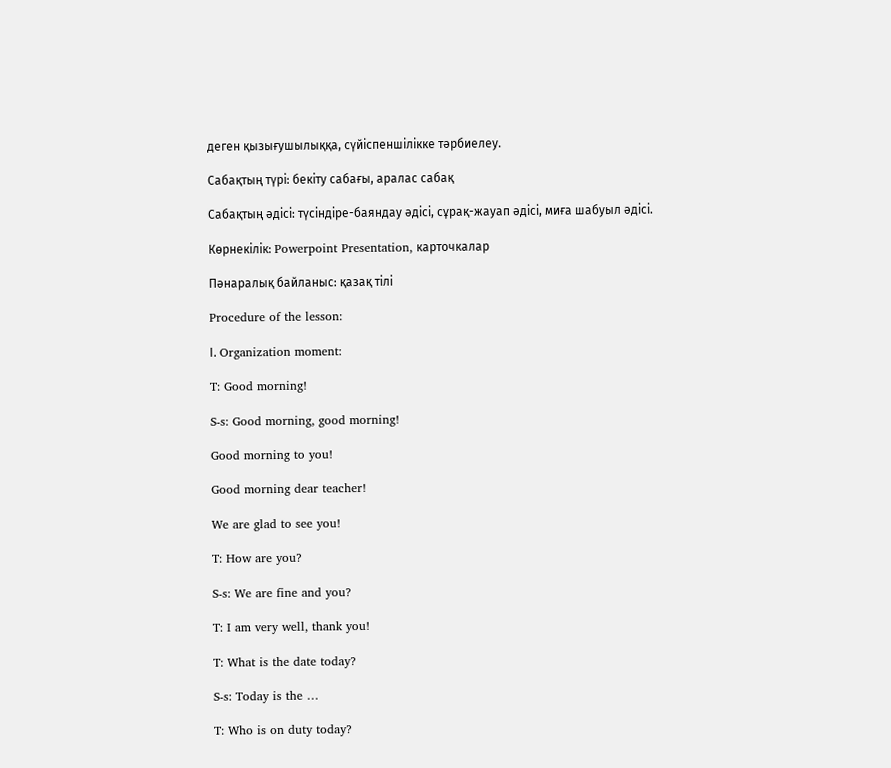деген қызығушылыққа, сүйіспеншілікке тәрбиелеу.

Сабақтың түрі: бекіту сабағы, аралас сабақ

Сабақтың әдісі: түсіндіре-баяндау әдісі, сұрақ-жауап әдісі, миға шабуыл әдісі.

Көрнекілік: Powerpoint Presentation, карточкалар

Пәнаралық байланыс: қазақ тілі

Procedure of the lesson:

І. Organization moment:

T: Good morning!

S-s: Good morning, good morning!

Good morning to you!

Good morning dear teacher!

We are glad to see you!

T: How are you?

S-s: We are fine and you?

T: I am very well, thank you!

T: What is the date today?

S-s: Today is the …

T: Who is on duty today?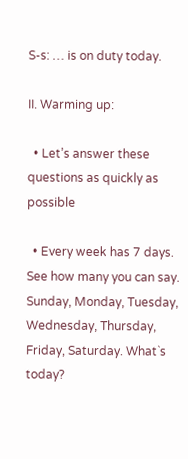S-s: … is on duty today.

II. Warming up:

  • Let’s answer these questions as quickly as possible

  • Every week has 7 days. See how many you can say. Sunday, Monday, Tuesday, Wednesday, Thursday, Friday, Saturday. What`s today?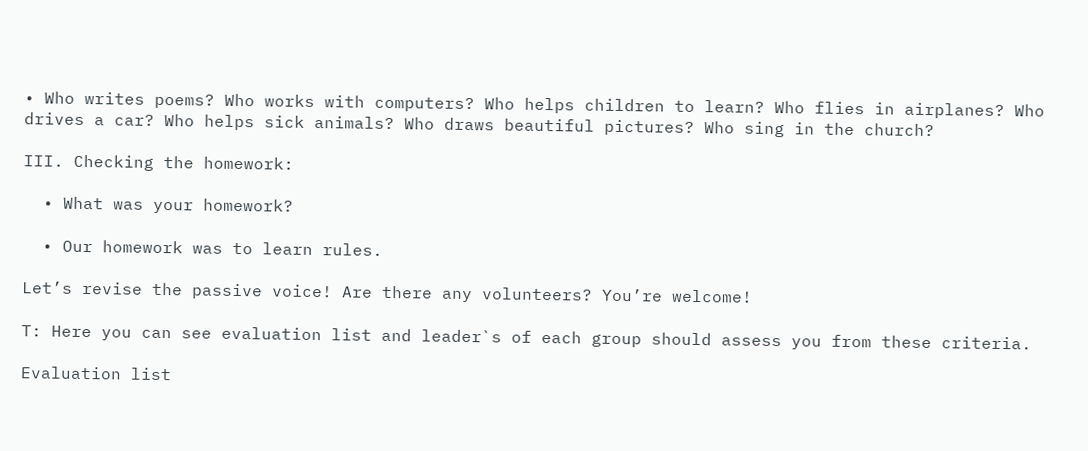• Who writes poems? Who works with computers? Who helps children to learn? Who flies in airplanes? Who drives a car? Who helps sick animals? Who draws beautiful pictures? Who sing in the church?

III. Checking the homework:

  • What was your homework?

  • Our homework was to learn rules.

Let’s revise the passive voice! Are there any volunteers? You’re welcome!

T: Here you can see evaluation list and leader`s of each group should assess you from these criteria.

Evaluation list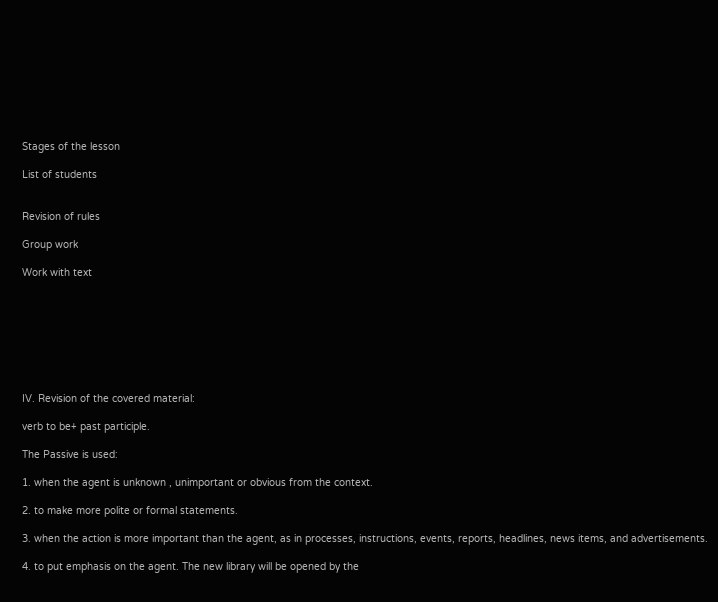Stages of the lesson

List of students


Revision of rules

Group work

Work with text








IV. Revision of the covered material:

verb to be+ past participle.

The Passive is used:

1. when the agent is unknown , unimportant or obvious from the context.

2. to make more polite or formal statements.

3. when the action is more important than the agent, as in processes, instructions, events, reports, headlines, news items, and advertisements.

4. to put emphasis on the agent. The new library will be opened by the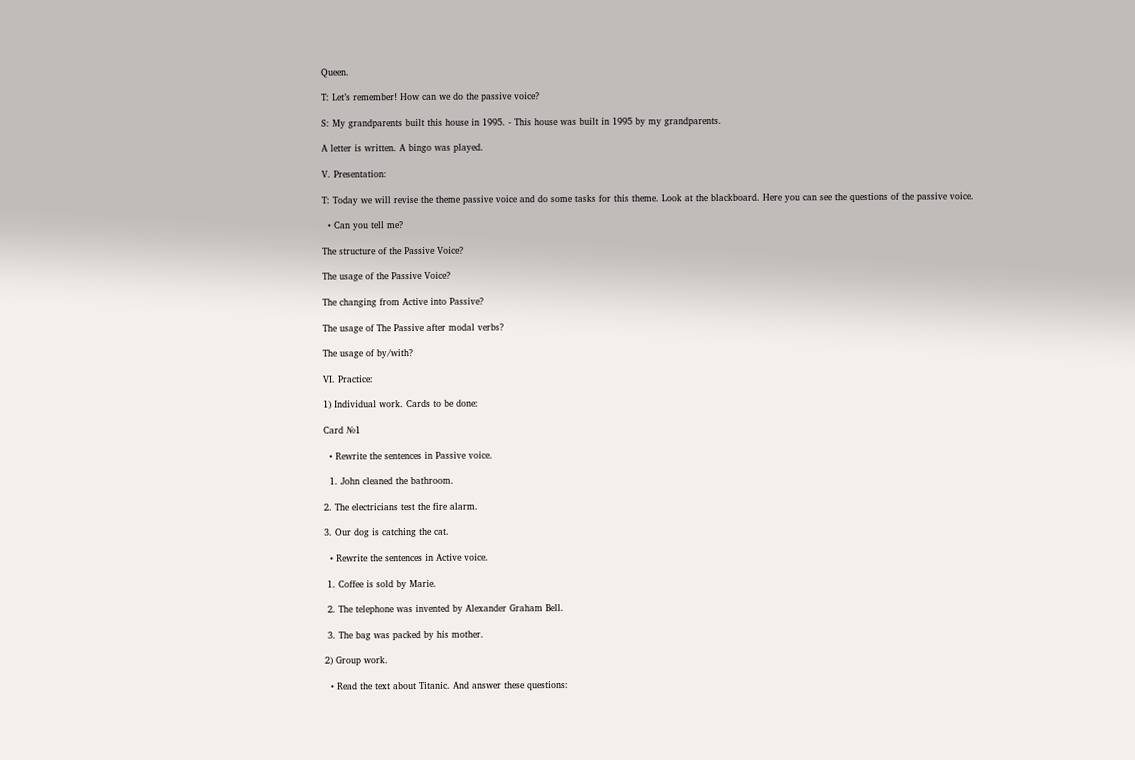Queen.

T: Let’s remember! How can we do the passive voice?

S: My grandparents built this house in 1995. - This house was built in 1995 by my grandparents.

A letter is written. A bingo was played.

V. Presentation:

T: Today we will revise the theme passive voice and do some tasks for this theme. Look at the blackboard. Here you can see the questions of the passive voice.

  • Can you tell me?

The structure of the Passive Voice?

The usage of the Passive Voice?

The changing from Active into Passive?

The usage of The Passive after modal verbs?

The usage of by/with?

VI. Practice:

1) Individual work. Cards to be done:

Card №1

  • Rewrite the sentences in Passive voice.

  1. John cleaned the bathroom.

2. The electricians test the fire alarm.

3. Our dog is catching the cat.

  • Rewrite the sentences in Active voice.

 1. Coffee is sold by Marie.

 2. The telephone was invented by Alexander Graham Bell.

 3. The bag was packed by his mother.

2) Group work.

  • Read the text about Titanic. And answer these questions: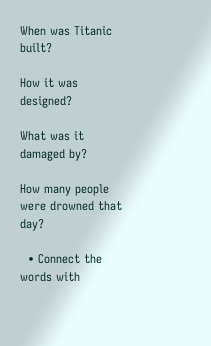When was Titanic built?

How it was designed?

What was it damaged by?

How many people were drowned that day?

  • Connect the words with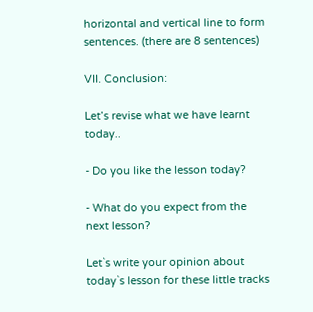horizontal and vertical line to form sentences. (there are 8 sentences)

VII. Conclusion:

Let’s revise what we have learnt today..

- Do you like the lesson today?

- What do you expect from the next lesson?

Let`s write your opinion about today`s lesson for these little tracks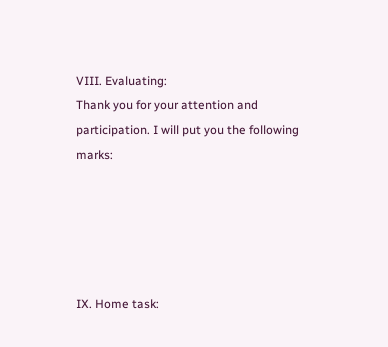VIII. Evaluating:
Thank you for your attention and participation. I will put you the following marks:





IX. Home task: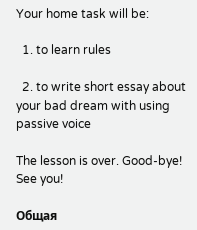Your home task will be:

  1. to learn rules

  2. to write short essay about your bad dream with using passive voice

The lesson is over. Good-bye! See you!

Общая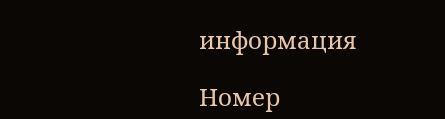информация

Номер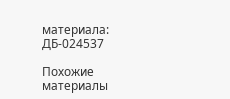материала: ДБ-024537

Похожие материалы